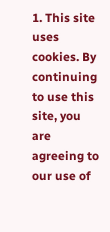1. This site uses cookies. By continuing to use this site, you are agreeing to our use of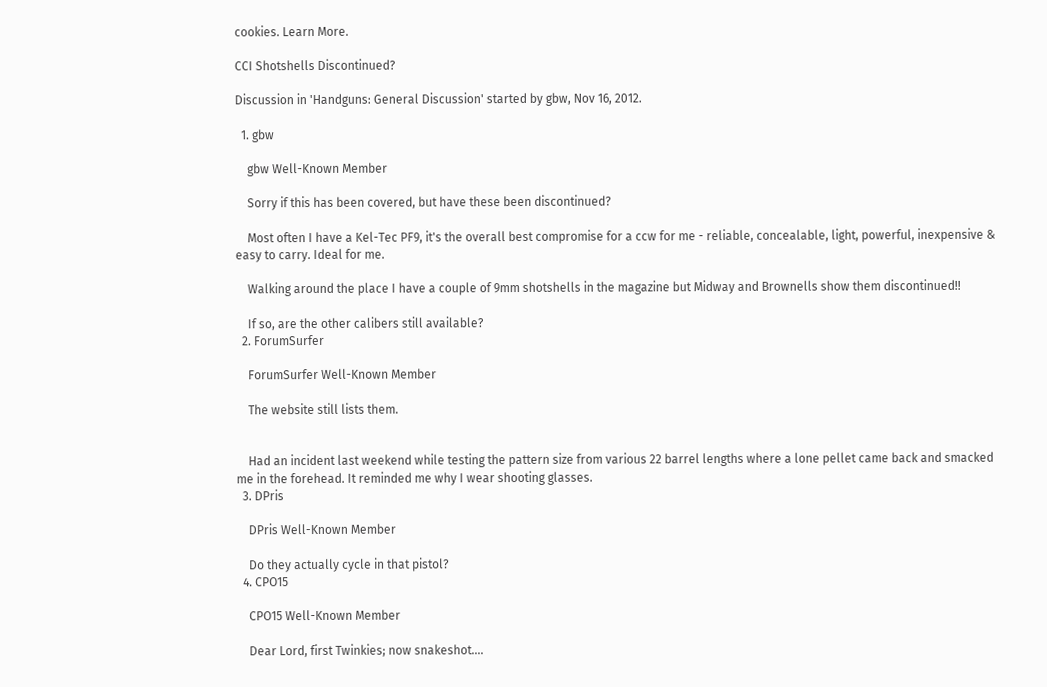cookies. Learn More.

CCI Shotshells Discontinued?

Discussion in 'Handguns: General Discussion' started by gbw, Nov 16, 2012.

  1. gbw

    gbw Well-Known Member

    Sorry if this has been covered, but have these been discontinued?

    Most often I have a Kel-Tec PF9, it's the overall best compromise for a ccw for me - reliable, concealable, light, powerful, inexpensive & easy to carry. Ideal for me.

    Walking around the place I have a couple of 9mm shotshells in the magazine but Midway and Brownells show them discontinued!!

    If so, are the other calibers still available?
  2. ForumSurfer

    ForumSurfer Well-Known Member

    The website still lists them.


    Had an incident last weekend while testing the pattern size from various 22 barrel lengths where a lone pellet came back and smacked me in the forehead. It reminded me why I wear shooting glasses.
  3. DPris

    DPris Well-Known Member

    Do they actually cycle in that pistol?
  4. CPO15

    CPO15 Well-Known Member

    Dear Lord, first Twinkies; now snakeshot....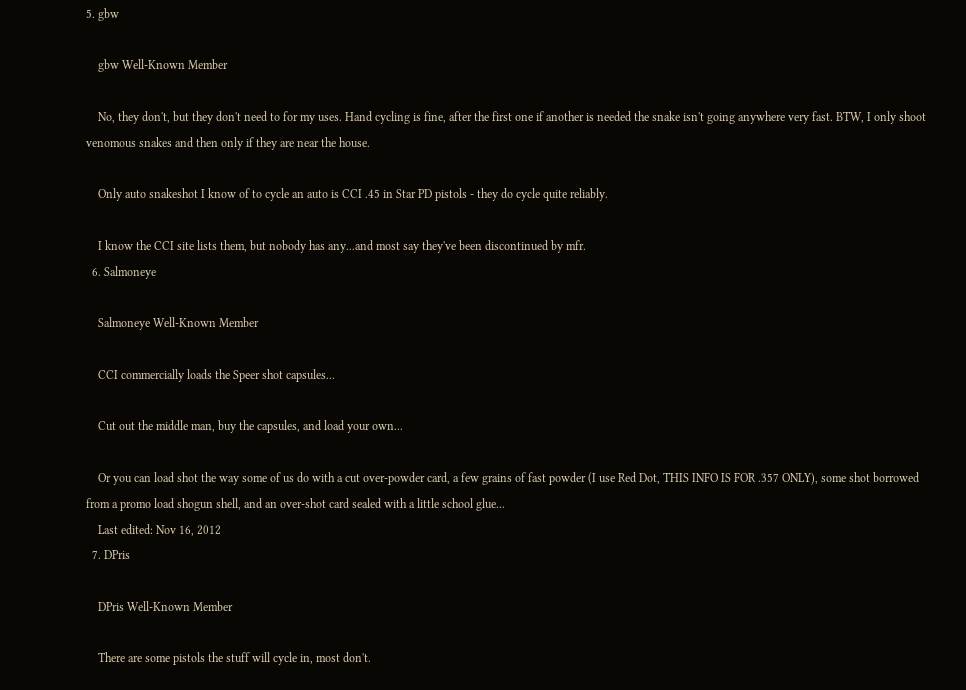5. gbw

    gbw Well-Known Member

    No, they don't, but they don't need to for my uses. Hand cycling is fine, after the first one if another is needed the snake isn't going anywhere very fast. BTW, I only shoot venomous snakes and then only if they are near the house.

    Only auto snakeshot I know of to cycle an auto is CCI .45 in Star PD pistols - they do cycle quite reliably.

    I know the CCI site lists them, but nobody has any...and most say they've been discontinued by mfr.
  6. Salmoneye

    Salmoneye Well-Known Member

    CCI commercially loads the Speer shot capsules...

    Cut out the middle man, buy the capsules, and load your own...

    Or you can load shot the way some of us do with a cut over-powder card, a few grains of fast powder (I use Red Dot, THIS INFO IS FOR .357 ONLY), some shot borrowed from a promo load shogun shell, and an over-shot card sealed with a little school glue...
    Last edited: Nov 16, 2012
  7. DPris

    DPris Well-Known Member

    There are some pistols the stuff will cycle in, most don't.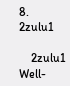8. 2zulu1

    2zulu1 Well-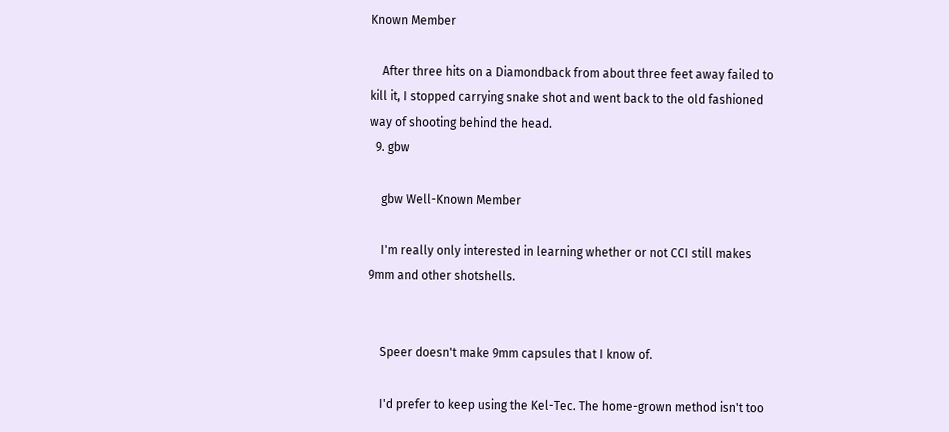Known Member

    After three hits on a Diamondback from about three feet away failed to kill it, I stopped carrying snake shot and went back to the old fashioned way of shooting behind the head.
  9. gbw

    gbw Well-Known Member

    I'm really only interested in learning whether or not CCI still makes 9mm and other shotshells.


    Speer doesn't make 9mm capsules that I know of.

    I'd prefer to keep using the Kel-Tec. The home-grown method isn't too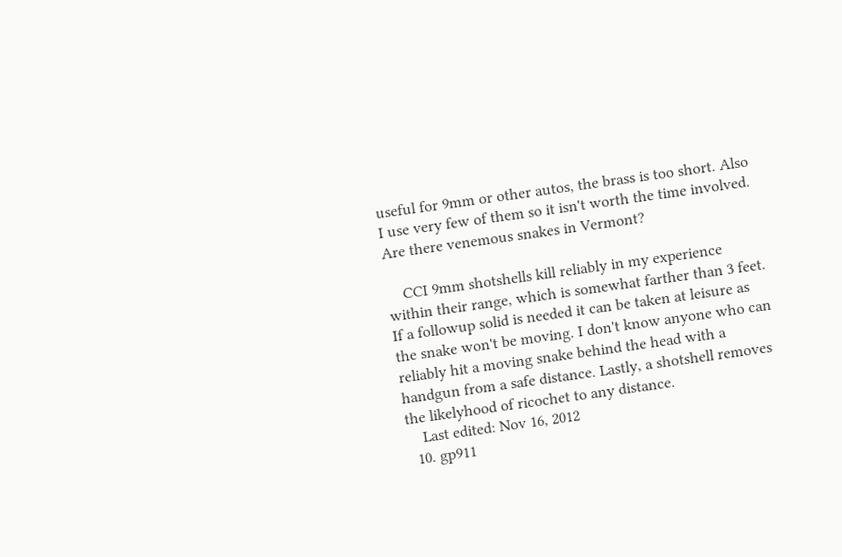useful for 9mm or other autos, the brass is too short. Also I use very few of them so it isn't worth the time involved. Are there venemous snakes in Vermont?

    CCI 9mm shotshells kill reliably in my experience within their range, which is somewhat farther than 3 feet. If a followup solid is needed it can be taken at leisure as the snake won't be moving. I don't know anyone who can reliably hit a moving snake behind the head with a handgun from a safe distance. Lastly, a shotshell removes the likelyhood of ricochet to any distance.
    Last edited: Nov 16, 2012
  10. gp911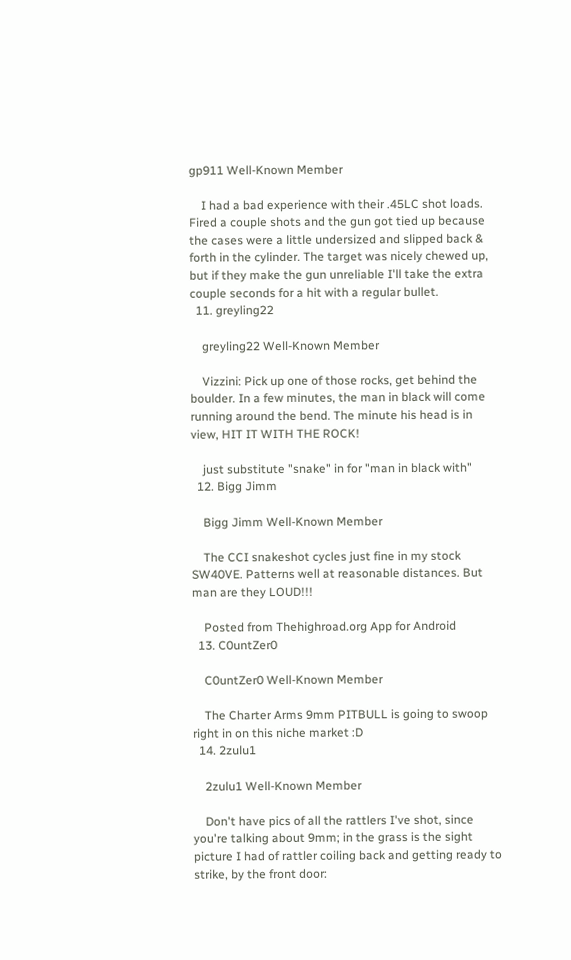gp911 Well-Known Member

    I had a bad experience with their .45LC shot loads. Fired a couple shots and the gun got tied up because the cases were a little undersized and slipped back & forth in the cylinder. The target was nicely chewed up, but if they make the gun unreliable I'll take the extra couple seconds for a hit with a regular bullet.
  11. greyling22

    greyling22 Well-Known Member

    Vizzini: Pick up one of those rocks, get behind the boulder. In a few minutes, the man in black will come running around the bend. The minute his head is in view, HIT IT WITH THE ROCK!

    just substitute "snake" in for "man in black with"
  12. Bigg Jimm

    Bigg Jimm Well-Known Member

    The CCI snakeshot cycles just fine in my stock SW40VE. Patterns well at reasonable distances. But man are they LOUD!!!

    Posted from Thehighroad.org App for Android
  13. C0untZer0

    C0untZer0 Well-Known Member

    The Charter Arms 9mm PITBULL is going to swoop right in on this niche market :D
  14. 2zulu1

    2zulu1 Well-Known Member

    Don't have pics of all the rattlers I've shot, since you're talking about 9mm; in the grass is the sight picture I had of rattler coiling back and getting ready to strike, by the front door: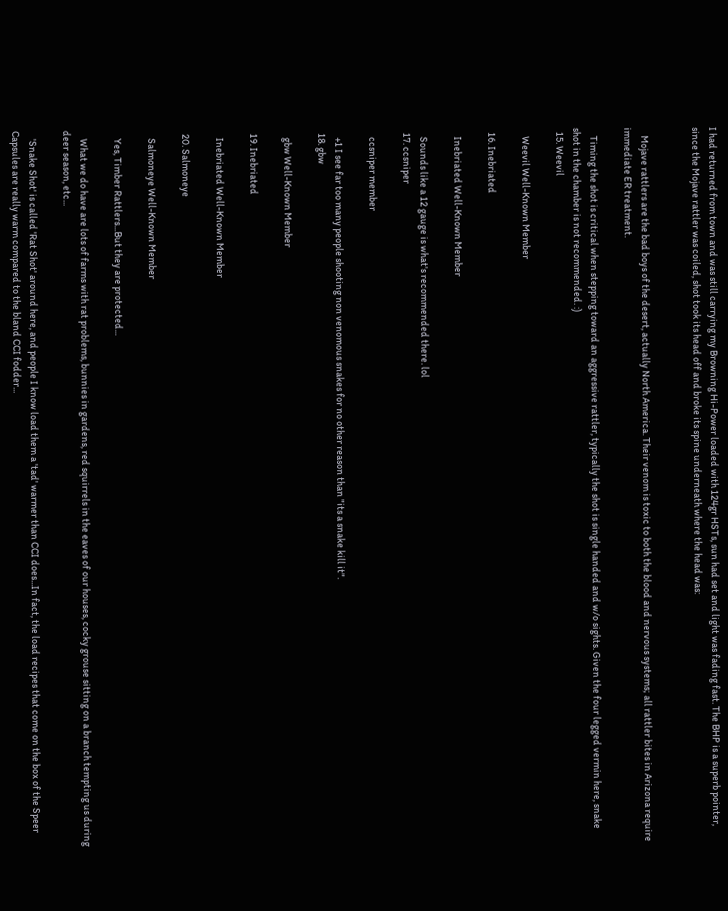I had returned from town and was still carrying my Browning Hi-Power loaded with 124gr HSTs, sun had set and light was fading fast. The BHP is a superb pointer, since the Mojave rattler was coiled, shot took its head off and broke its spine underneath where the head was:


    Mojave rattlers are the bad boys of the desert, actually North America. Their venom is toxic to both the blood and nervous systems; all rattler bites in Arizona require immediate ER treatment.

    Timing the shot is critical when stepping toward an aggressive rattler, typically the shot is single handed and w/o sights. Given the four legged vermin here, snake shot in the chamber is not recommended. :)
  15. Weevil

    Weevil Well-Known Member

  16. Inebriated

    Inebriated Well-Known Member

    Sounds like a 12 gauge is what's recommended there. lol
  17. ccsniper

    ccsniper member

    +1 I see far too many people shooting non venomous snakes for no other reason than "its a snake kill it".
  18. gbw

    gbw Well-Known Member

  19. Inebriated

    Inebriated Well-Known Member

  20. Salmoneye

    Salmoneye Well-Known Member

    Yes, Timber Rattlers...But they are protected...

    What we do have are lots of farms with rat problems, bunnies in gardens, red squirrels in the eaves of our houses, cocky grouse sitting on a branch tempting us during deer season, etc...

    'Snake Shot' is called 'Rat Shot' around here, and people I know load them a 'tad' warmer than CCI does...In fact, the load recipes that come on the box of the Speer Capsules are really warm compared to the bland CCI fodder...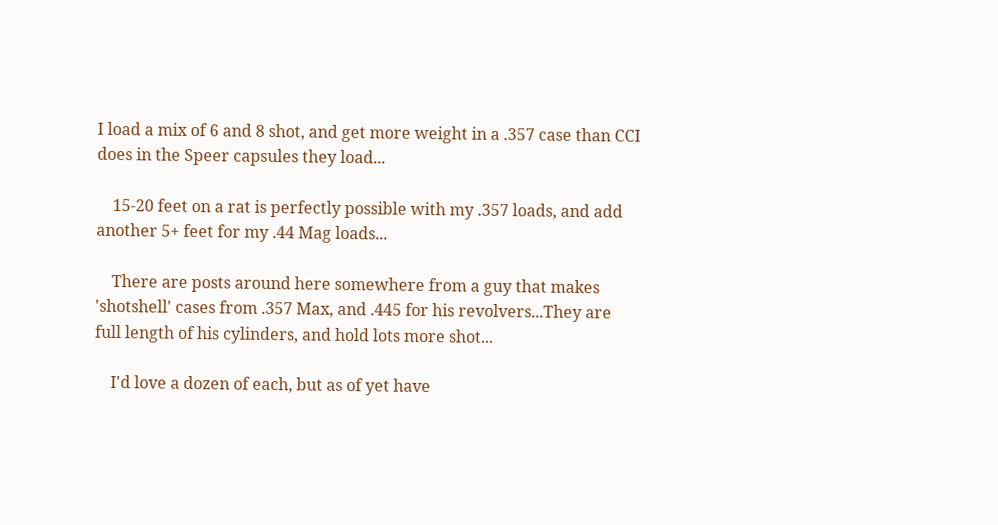I load a mix of 6 and 8 shot, and get more weight in a .357 case than CCI does in the Speer capsules they load...

    15-20 feet on a rat is perfectly possible with my .357 loads, and add another 5+ feet for my .44 Mag loads...

    There are posts around here somewhere from a guy that makes 'shotshell' cases from .357 Max, and .445 for his revolvers...They are full length of his cylinders, and hold lots more shot...

    I'd love a dozen of each, but as of yet have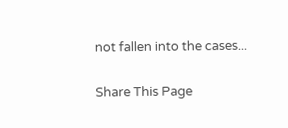not fallen into the cases...

Share This Page